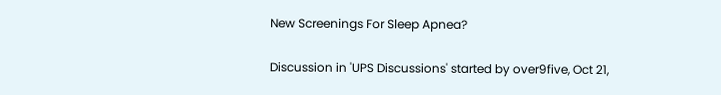New Screenings For Sleep Apnea?

Discussion in 'UPS Discussions' started by over9five, Oct 21,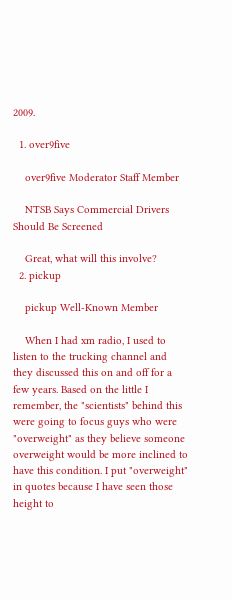2009.

  1. over9five

    over9five Moderator Staff Member

    NTSB Says Commercial Drivers Should Be Screened

    Great, what will this involve?
  2. pickup

    pickup Well-Known Member

    When I had xm radio, I used to listen to the trucking channel and they discussed this on and off for a few years. Based on the little I remember, the "scientists" behind this were going to focus guys who were "overweight" as they believe someone overweight would be more inclined to have this condition. I put "overweight" in quotes because I have seen those height to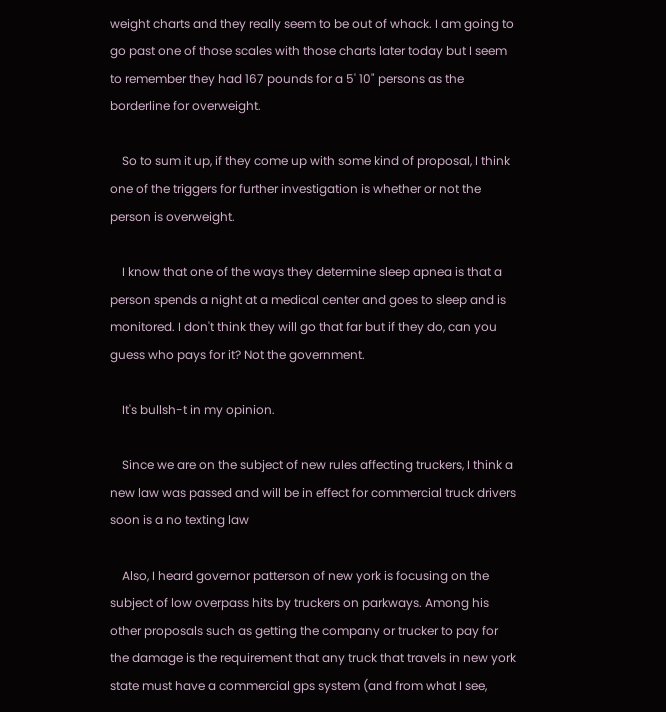weight charts and they really seem to be out of whack. I am going to go past one of those scales with those charts later today but I seem to remember they had 167 pounds for a 5' 10" persons as the borderline for overweight.

    So to sum it up, if they come up with some kind of proposal, I think one of the triggers for further investigation is whether or not the person is overweight.

    I know that one of the ways they determine sleep apnea is that a person spends a night at a medical center and goes to sleep and is monitored. I don't think they will go that far but if they do, can you guess who pays for it? Not the government.

    It's bullsh-t in my opinion.

    Since we are on the subject of new rules affecting truckers, I think a new law was passed and will be in effect for commercial truck drivers soon is a no texting law

    Also, I heard governor patterson of new york is focusing on the subject of low overpass hits by truckers on parkways. Among his other proposals such as getting the company or trucker to pay for the damage is the requirement that any truck that travels in new york state must have a commercial gps system (and from what I see,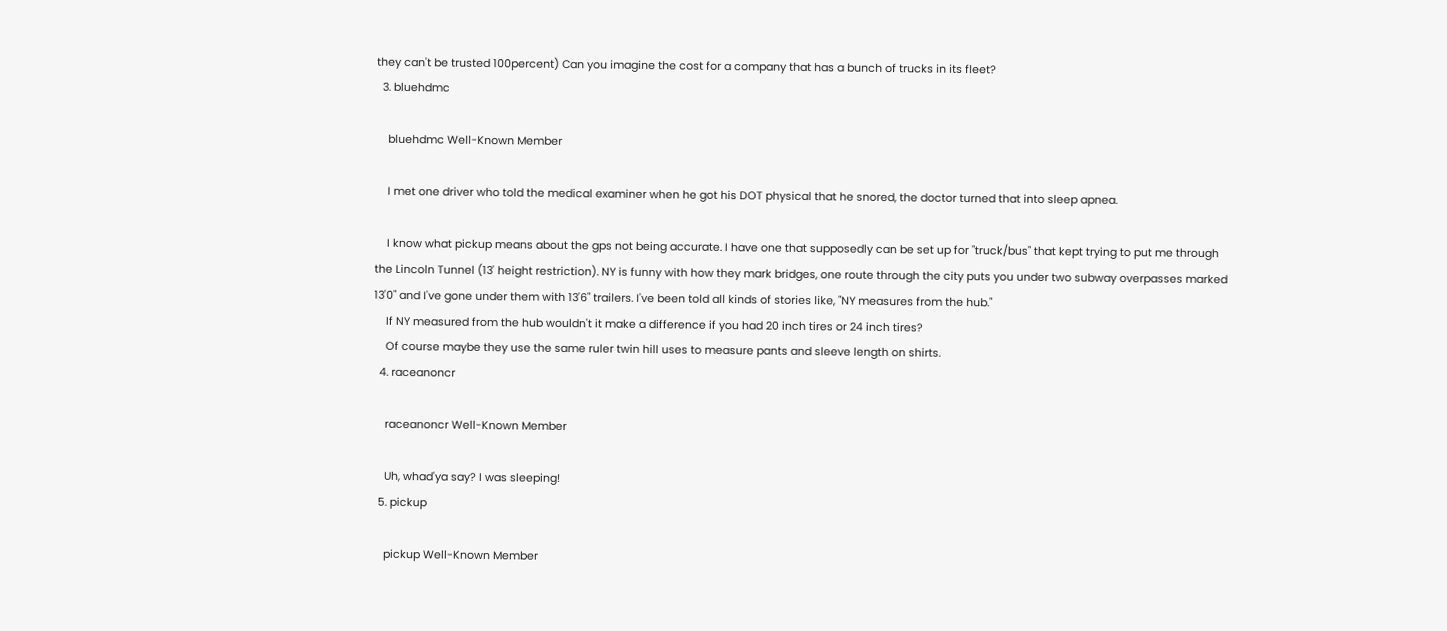they can't be trusted 100percent) Can you imagine the cost for a company that has a bunch of trucks in its fleet?
  3. bluehdmc

    bluehdmc Well-Known Member

    I met one driver who told the medical examiner when he got his DOT physical that he snored, the doctor turned that into sleep apnea.

    I know what pickup means about the gps not being accurate. I have one that supposedly can be set up for "truck/bus" that kept trying to put me through the Lincoln Tunnel (13' height restriction). NY is funny with how they mark bridges, one route through the city puts you under two subway overpasses marked 13'0" and I've gone under them with 13'6" trailers. I've been told all kinds of stories like, "NY measures from the hub."
    If NY measured from the hub wouldn't it make a difference if you had 20 inch tires or 24 inch tires?
    Of course maybe they use the same ruler twin hill uses to measure pants and sleeve length on shirts.
  4. raceanoncr

    raceanoncr Well-Known Member

    Uh, whad'ya say? I was sleeping!
  5. pickup

    pickup Well-Known Member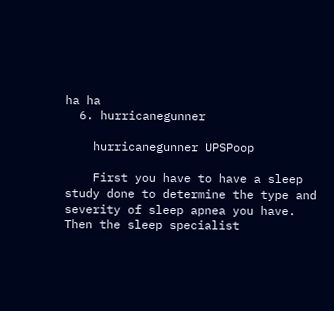ha ha
  6. hurricanegunner

    hurricanegunner UPSPoop

    First you have to have a sleep study done to determine the type and severity of sleep apnea you have. Then the sleep specialist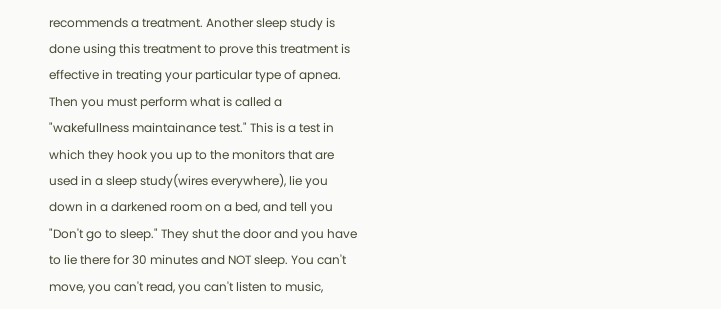recommends a treatment. Another sleep study is done using this treatment to prove this treatment is effective in treating your particular type of apnea. Then you must perform what is called a "wakefullness maintainance test." This is a test in which they hook you up to the monitors that are used in a sleep study(wires everywhere), lie you down in a darkened room on a bed, and tell you "Don't go to sleep." They shut the door and you have to lie there for 30 minutes and NOT sleep. You can't move, you can't read, you can't listen to music,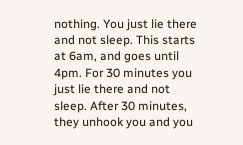nothing. You just lie there and not sleep. This starts at 6am, and goes until 4pm. For 30 minutes you just lie there and not sleep. After 30 minutes, they unhook you and you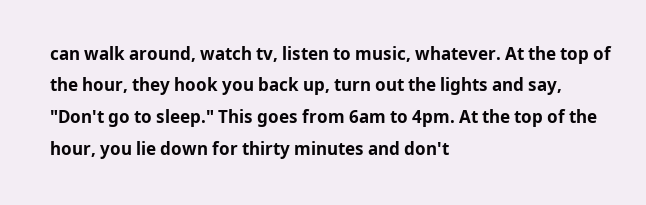can walk around, watch tv, listen to music, whatever. At the top of the hour, they hook you back up, turn out the lights and say, "Don't go to sleep." This goes from 6am to 4pm. At the top of the hour, you lie down for thirty minutes and don't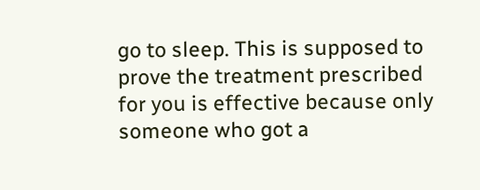go to sleep. This is supposed to prove the treatment prescribed for you is effective because only someone who got a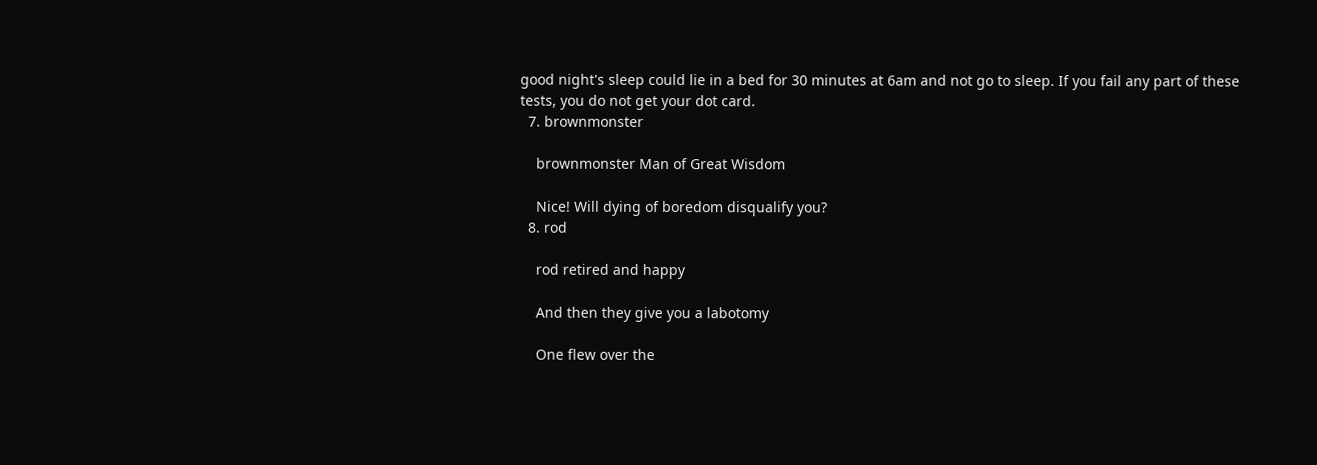good night's sleep could lie in a bed for 30 minutes at 6am and not go to sleep. If you fail any part of these tests, you do not get your dot card.
  7. brownmonster

    brownmonster Man of Great Wisdom

    Nice! Will dying of boredom disqualify you?
  8. rod

    rod retired and happy

    And then they give you a labotomy

    One flew over the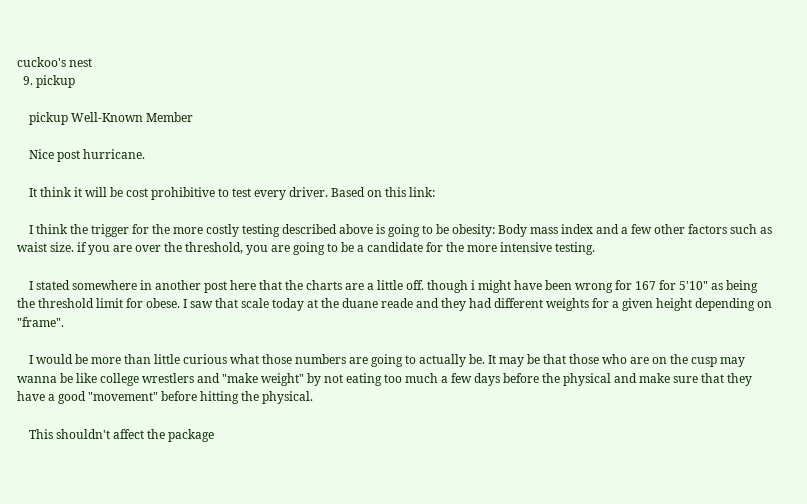cuckoo's nest
  9. pickup

    pickup Well-Known Member

    Nice post hurricane.

    It think it will be cost prohibitive to test every driver. Based on this link:

    I think the trigger for the more costly testing described above is going to be obesity: Body mass index and a few other factors such as waist size. if you are over the threshold, you are going to be a candidate for the more intensive testing.

    I stated somewhere in another post here that the charts are a little off. though i might have been wrong for 167 for 5'10" as being the threshold limit for obese. I saw that scale today at the duane reade and they had different weights for a given height depending on "frame".

    I would be more than little curious what those numbers are going to actually be. It may be that those who are on the cusp may wanna be like college wrestlers and "make weight" by not eating too much a few days before the physical and make sure that they have a good "movement" before hitting the physical.

    This shouldn't affect the package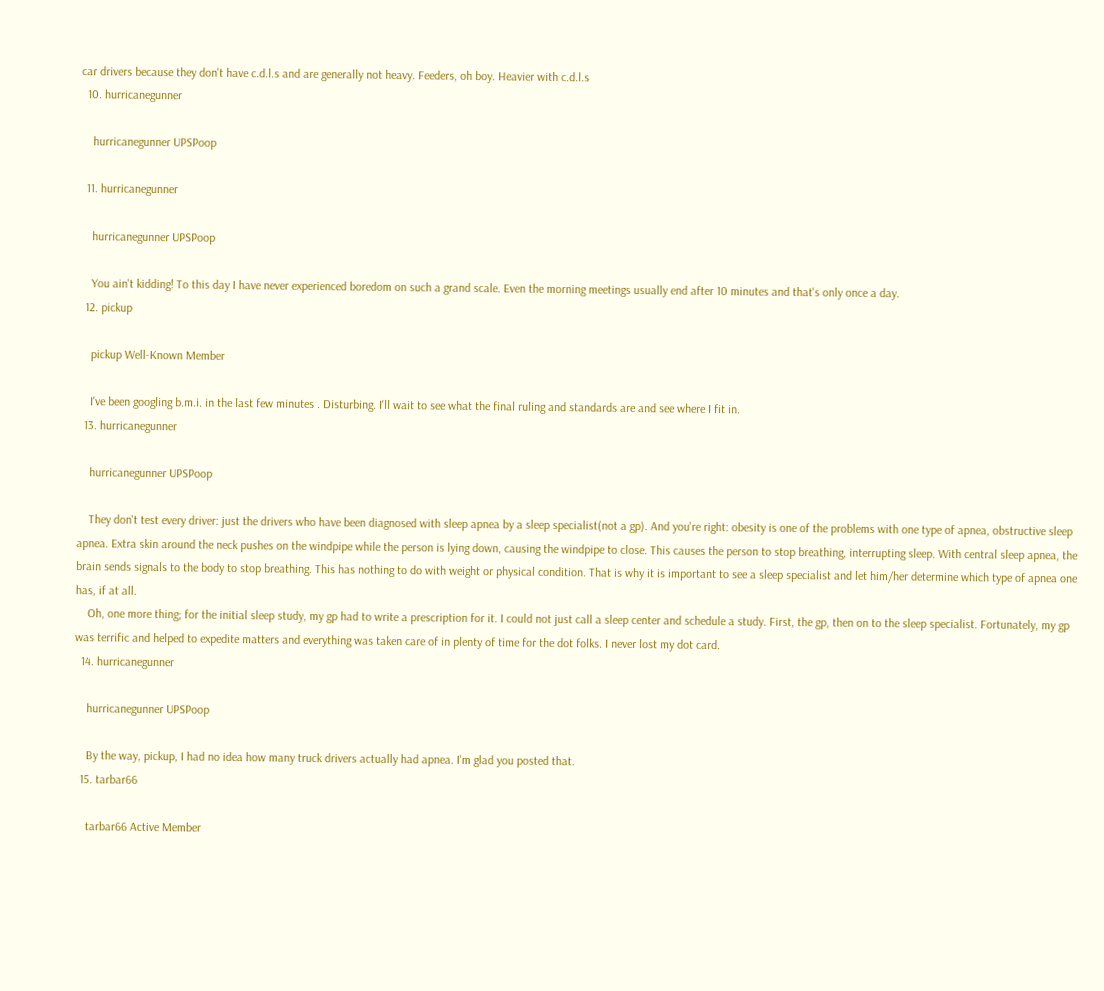car drivers because they don't have c.d.l.s and are generally not heavy. Feeders, oh boy. Heavier with c.d.l.s
  10. hurricanegunner

    hurricanegunner UPSPoop

  11. hurricanegunner

    hurricanegunner UPSPoop

    You ain't kidding! To this day I have never experienced boredom on such a grand scale. Even the morning meetings usually end after 10 minutes and that's only once a day.
  12. pickup

    pickup Well-Known Member

    I've been googling b.m.i. in the last few minutes . Disturbing. I'll wait to see what the final ruling and standards are and see where I fit in.
  13. hurricanegunner

    hurricanegunner UPSPoop

    They don't test every driver: just the drivers who have been diagnosed with sleep apnea by a sleep specialist(not a gp). And you're right: obesity is one of the problems with one type of apnea, obstructive sleep apnea. Extra skin around the neck pushes on the windpipe while the person is lying down, causing the windpipe to close. This causes the person to stop breathing, interrupting sleep. With central sleep apnea, the brain sends signals to the body to stop breathing. This has nothing to do with weight or physical condition. That is why it is important to see a sleep specialist and let him/her determine which type of apnea one has, if at all.
    Oh, one more thing; for the initial sleep study, my gp had to write a prescription for it. I could not just call a sleep center and schedule a study. First, the gp, then on to the sleep specialist. Fortunately, my gp was terrific and helped to expedite matters and everything was taken care of in plenty of time for the dot folks. I never lost my dot card.
  14. hurricanegunner

    hurricanegunner UPSPoop

    By the way, pickup, I had no idea how many truck drivers actually had apnea. I'm glad you posted that.
  15. tarbar66

    tarbar66 Active Member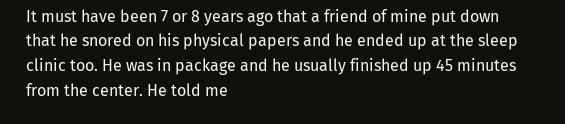It must have been 7 or 8 years ago that a friend of mine put down that he snored on his physical papers and he ended up at the sleep clinic too. He was in package and he usually finished up 45 minutes from the center. He told me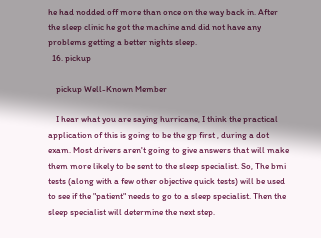he had nodded off more than once on the way back in. After the sleep clinic he got the machine and did not have any problems getting a better nights sleep.
  16. pickup

    pickup Well-Known Member

    I hear what you are saying hurricane, I think the practical application of this is going to be the gp first , during a dot exam. Most drivers aren't going to give answers that will make them more likely to be sent to the sleep specialist. So, The bmi tests (along with a few other objective quick tests) will be used to see if the "patient" needs to go to a sleep specialist. Then the sleep specialist will determine the next step.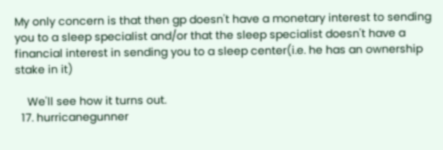My only concern is that then gp doesn't have a monetary interest to sending you to a sleep specialist and/or that the sleep specialist doesn't have a financial interest in sending you to a sleep center(i.e. he has an ownership stake in it)

    We'll see how it turns out.
  17. hurricanegunner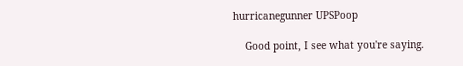hurricanegunner UPSPoop

    Good point, I see what you're saying.